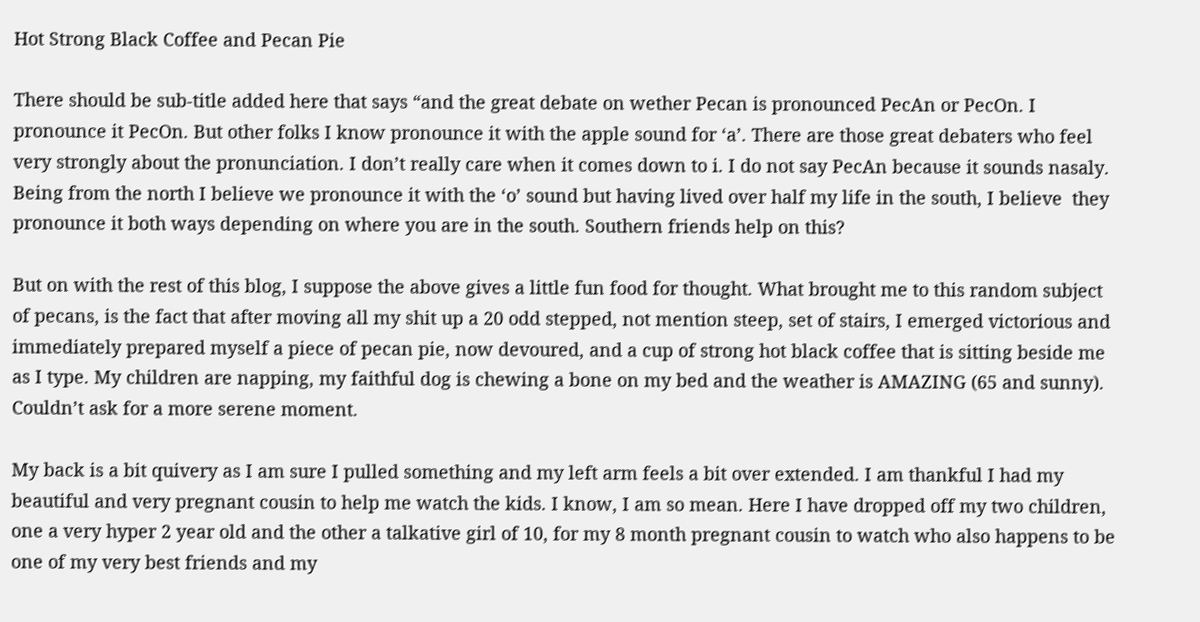Hot Strong Black Coffee and Pecan Pie

There should be sub-title added here that says “and the great debate on wether Pecan is pronounced PecAn or PecOn. I pronounce it PecOn. But other folks I know pronounce it with the apple sound for ‘a’. There are those great debaters who feel very strongly about the pronunciation. I don’t really care when it comes down to i. I do not say PecAn because it sounds nasaly. Being from the north I believe we pronounce it with the ‘o’ sound but having lived over half my life in the south, I believe  they pronounce it both ways depending on where you are in the south. Southern friends help on this?

But on with the rest of this blog, I suppose the above gives a little fun food for thought. What brought me to this random subject of pecans, is the fact that after moving all my shit up a 20 odd stepped, not mention steep, set of stairs, I emerged victorious and immediately prepared myself a piece of pecan pie, now devoured, and a cup of strong hot black coffee that is sitting beside me as I type. My children are napping, my faithful dog is chewing a bone on my bed and the weather is AMAZING (65 and sunny). Couldn’t ask for a more serene moment.

My back is a bit quivery as I am sure I pulled something and my left arm feels a bit over extended. I am thankful I had my beautiful and very pregnant cousin to help me watch the kids. I know, I am so mean. Here I have dropped off my two children, one a very hyper 2 year old and the other a talkative girl of 10, for my 8 month pregnant cousin to watch who also happens to be one of my very best friends and my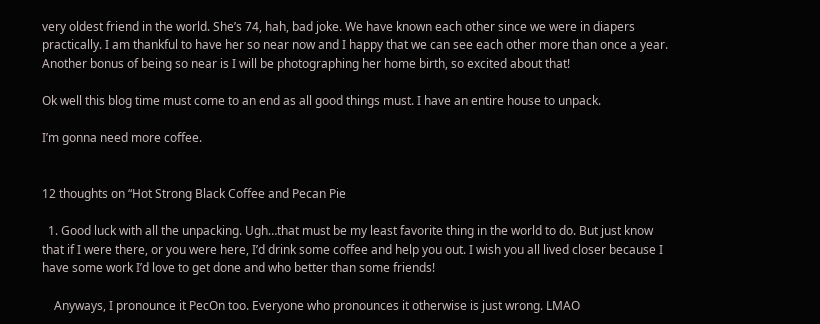very oldest friend in the world. She’s 74, hah, bad joke. We have known each other since we were in diapers practically. I am thankful to have her so near now and I happy that we can see each other more than once a year. Another bonus of being so near is I will be photographing her home birth, so excited about that!

Ok well this blog time must come to an end as all good things must. I have an entire house to unpack.

I’m gonna need more coffee.


12 thoughts on “Hot Strong Black Coffee and Pecan Pie

  1. Good luck with all the unpacking. Ugh…that must be my least favorite thing in the world to do. But just know that if I were there, or you were here, I’d drink some coffee and help you out. I wish you all lived closer because I have some work I’d love to get done and who better than some friends!

    Anyways, I pronounce it PecOn too. Everyone who pronounces it otherwise is just wrong. LMAO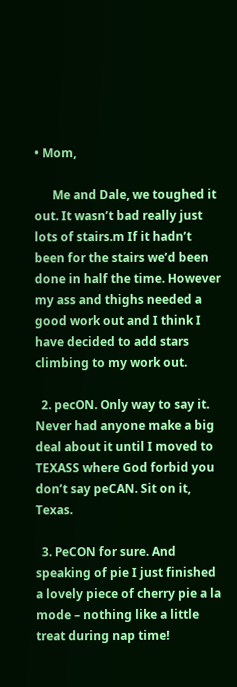• Mom,

      Me and Dale, we toughed it out. It wasn’t bad really just lots of stairs.m If it hadn’t been for the stairs we’d been done in half the time. However my ass and thighs needed a good work out and I think I have decided to add stars climbing to my work out.

  2. pecON. Only way to say it. Never had anyone make a big deal about it until I moved to TEXASS where God forbid you don’t say peCAN. Sit on it, Texas.

  3. PeCON for sure. And speaking of pie I just finished a lovely piece of cherry pie a la mode – nothing like a little treat during nap time!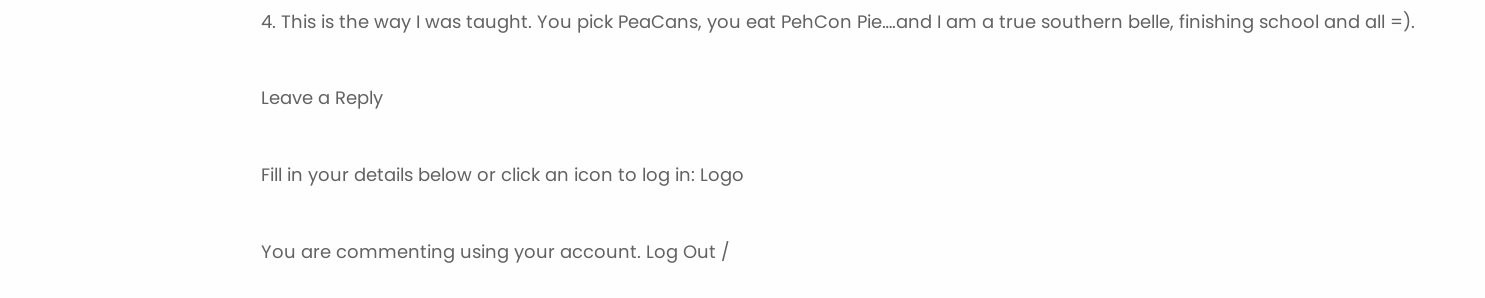4. This is the way I was taught. You pick PeaCans, you eat PehCon Pie….and I am a true southern belle, finishing school and all =).

Leave a Reply

Fill in your details below or click an icon to log in: Logo

You are commenting using your account. Log Out /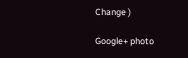Change )

Google+ photo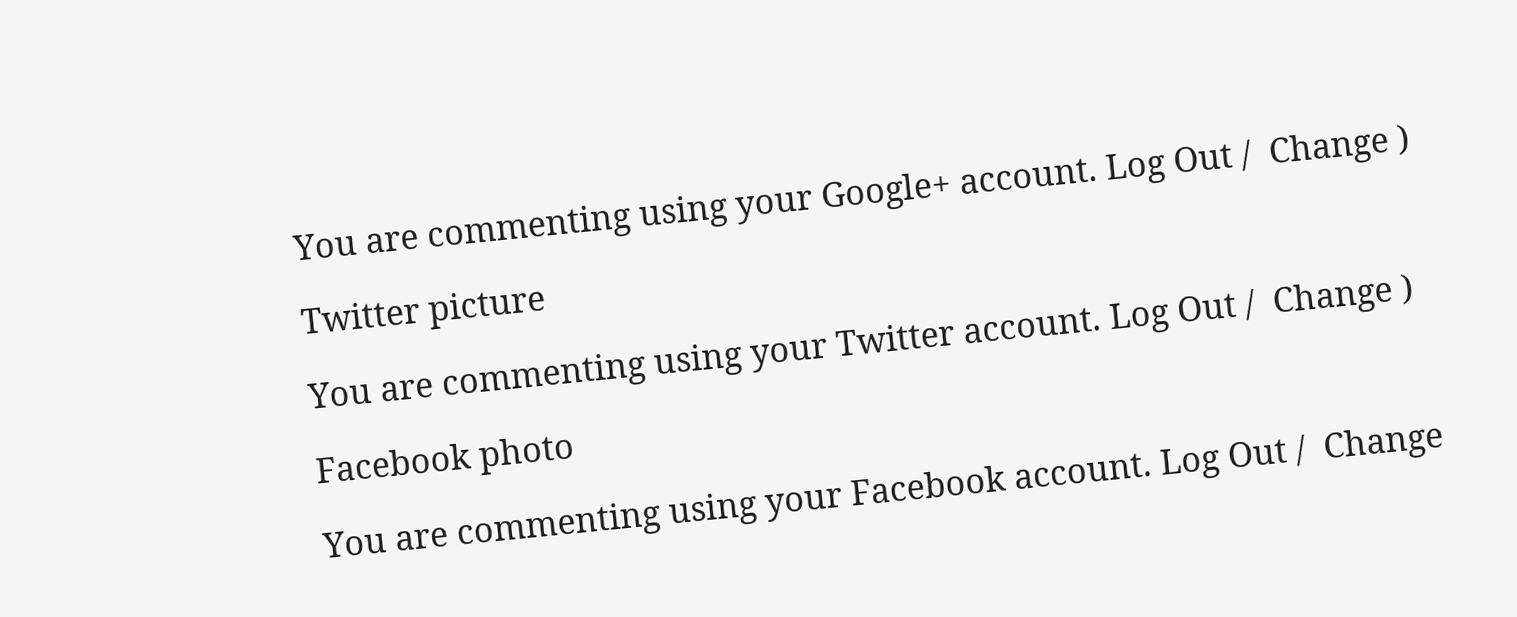You are commenting using your Google+ account. Log Out /  Change )

Twitter picture

You are commenting using your Twitter account. Log Out /  Change )

Facebook photo

You are commenting using your Facebook account. Log Out /  Change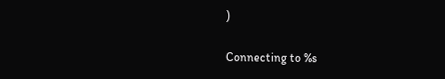)


Connecting to %s